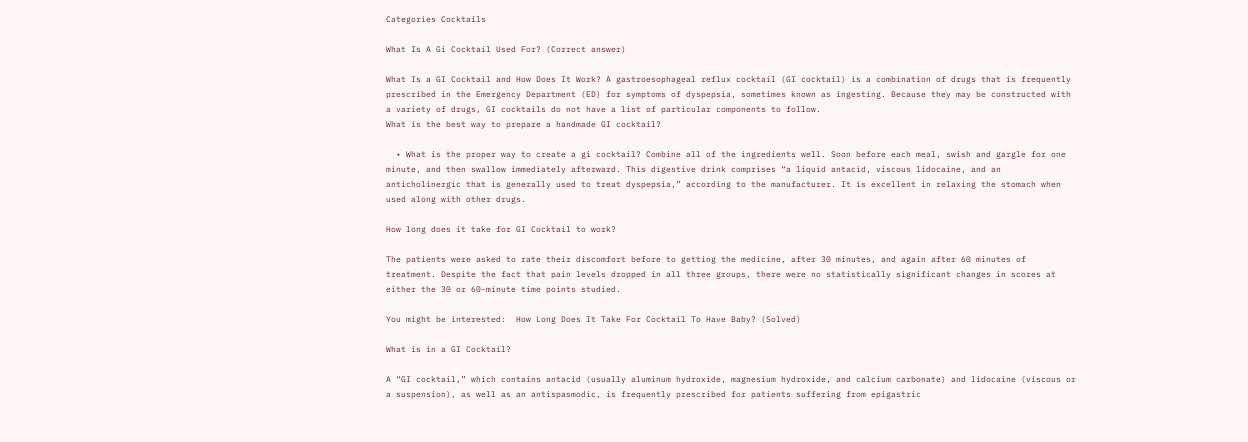Categories Cocktails

What Is A Gi Cocktail Used For? (Correct answer)

What Is a GI Cocktail and How Does It Work? A gastroesophageal reflux cocktail (GI cocktail) is a combination of drugs that is frequently prescribed in the Emergency Department (ED) for symptoms of dyspepsia, sometimes known as ingesting. Because they may be constructed with a variety of drugs, GI cocktails do not have a list of particular components to follow.
What is the best way to prepare a handmade GI cocktail?

  • What is the proper way to create a gi cocktail? Combine all of the ingredients well. Soon before each meal, swish and gargle for one minute, and then swallow immediately afterward. This digestive drink comprises “a liquid antacid, viscous lidocaine, and an anticholinergic that is generally used to treat dyspepsia,” according to the manufacturer. It is excellent in relaxing the stomach when used along with other drugs.

How long does it take for GI Cocktail to work?

The patients were asked to rate their discomfort before to getting the medicine, after 30 minutes, and again after 60 minutes of treatment. Despite the fact that pain levels dropped in all three groups, there were no statistically significant changes in scores at either the 30 or 60-minute time points studied.

You might be interested:  How Long Does It Take For Cocktail To Have Baby? (Solved)

What is in a GI Cocktail?

A “GI cocktail,” which contains antacid (usually aluminum hydroxide, magnesium hydroxide, and calcium carbonate) and lidocaine (viscous or a suspension), as well as an antispasmodic, is frequently prescribed for patients suffering from epigastric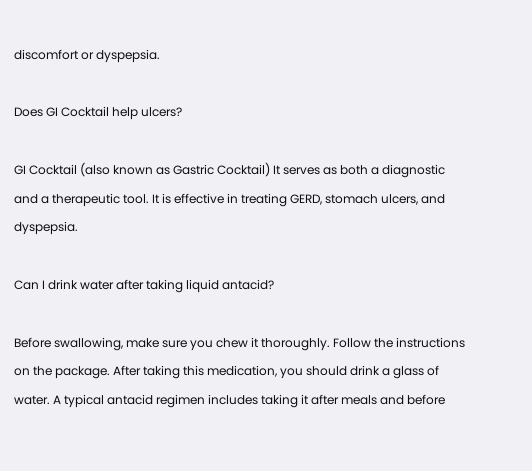discomfort or dyspepsia.

Does GI Cocktail help ulcers?

GI Cocktail (also known as Gastric Cocktail) It serves as both a diagnostic and a therapeutic tool. It is effective in treating GERD, stomach ulcers, and dyspepsia.

Can I drink water after taking liquid antacid?

Before swallowing, make sure you chew it thoroughly. Follow the instructions on the package. After taking this medication, you should drink a glass of water. A typical antacid regimen includes taking it after meals and before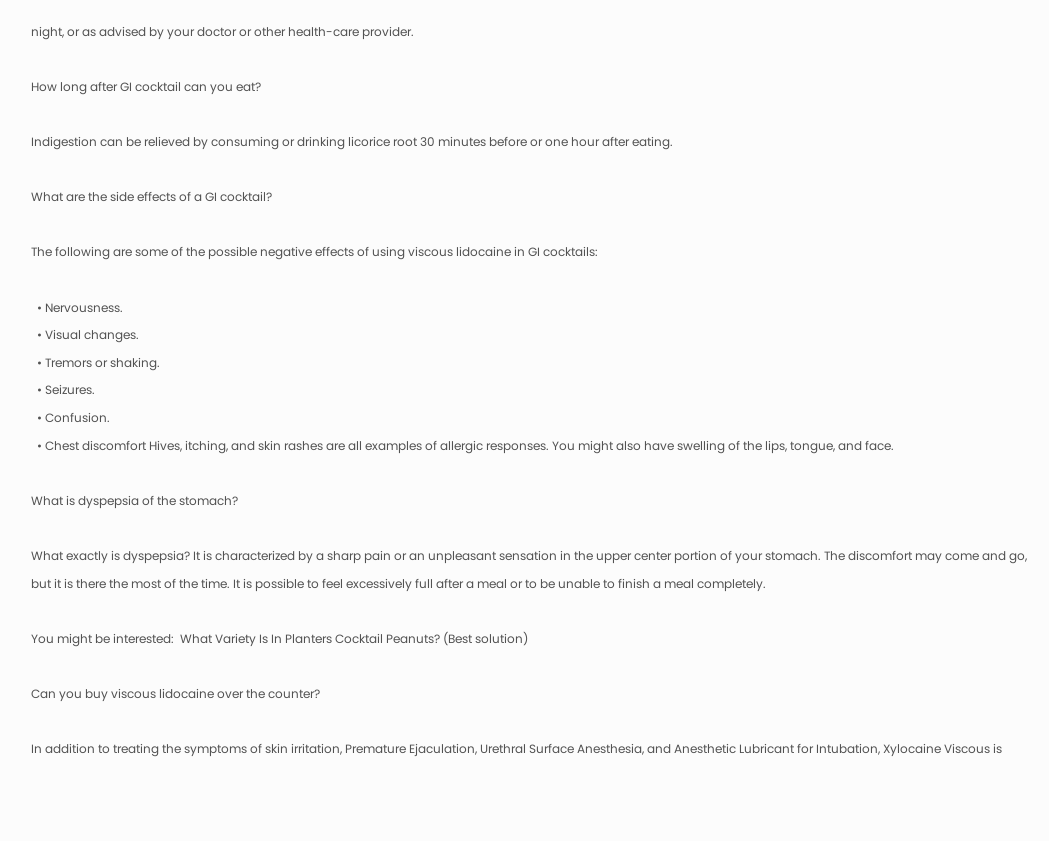night, or as advised by your doctor or other health-care provider.

How long after GI cocktail can you eat?

Indigestion can be relieved by consuming or drinking licorice root 30 minutes before or one hour after eating.

What are the side effects of a GI cocktail?

The following are some of the possible negative effects of using viscous lidocaine in GI cocktails:

  • Nervousness.
  • Visual changes.
  • Tremors or shaking.
  • Seizures.
  • Confusion.
  • Chest discomfort Hives, itching, and skin rashes are all examples of allergic responses. You might also have swelling of the lips, tongue, and face.

What is dyspepsia of the stomach?

What exactly is dyspepsia? It is characterized by a sharp pain or an unpleasant sensation in the upper center portion of your stomach. The discomfort may come and go, but it is there the most of the time. It is possible to feel excessively full after a meal or to be unable to finish a meal completely.

You might be interested:  What Variety Is In Planters Cocktail Peanuts? (Best solution)

Can you buy viscous lidocaine over the counter?

In addition to treating the symptoms of skin irritation, Premature Ejaculation, Urethral Surface Anesthesia, and Anesthetic Lubricant for Intubation, Xylocaine Viscous is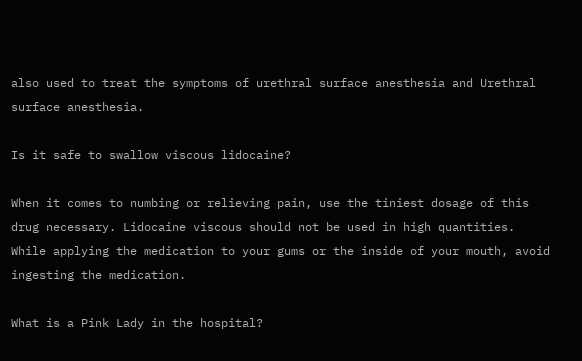also used to treat the symptoms of urethral surface anesthesia and Urethral surface anesthesia.

Is it safe to swallow viscous lidocaine?

When it comes to numbing or relieving pain, use the tiniest dosage of this drug necessary. Lidocaine viscous should not be used in high quantities. While applying the medication to your gums or the inside of your mouth, avoid ingesting the medication.

What is a Pink Lady in the hospital?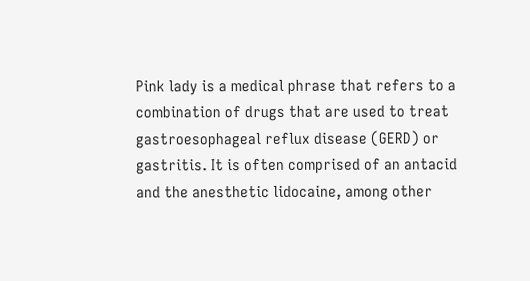Pink lady is a medical phrase that refers to a combination of drugs that are used to treat gastroesophageal reflux disease (GERD) or gastritis. It is often comprised of an antacid and the anesthetic lidocaine, among other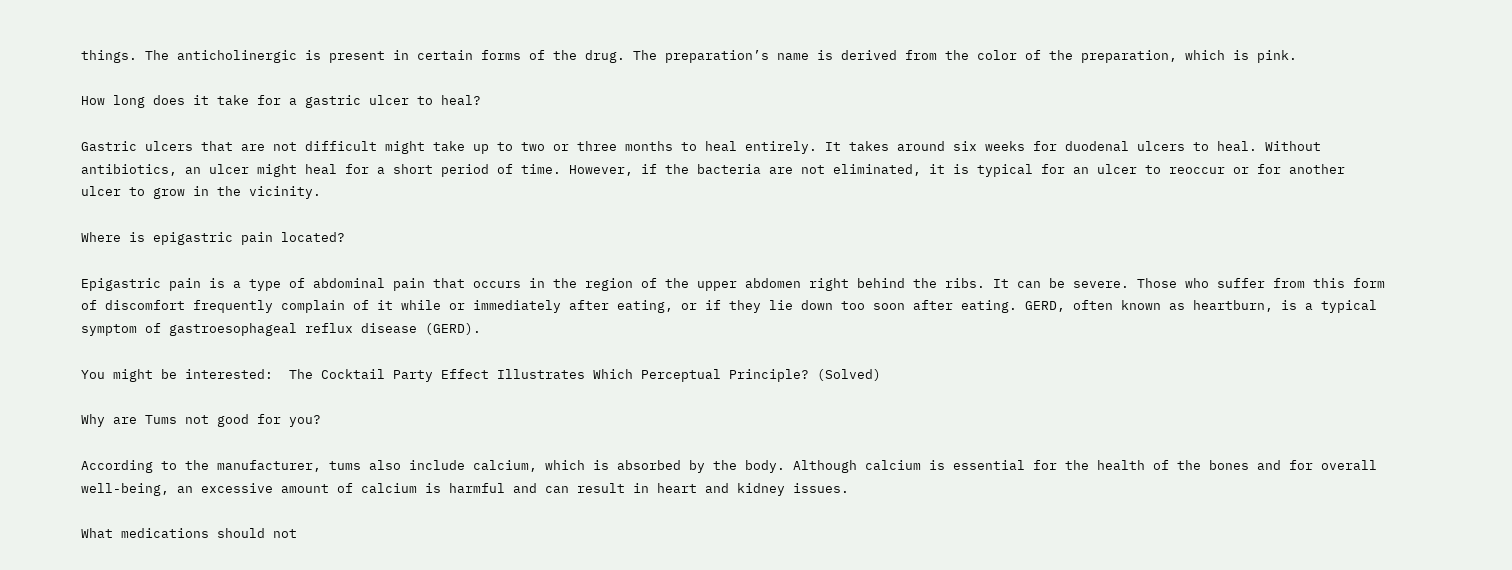things. The anticholinergic is present in certain forms of the drug. The preparation’s name is derived from the color of the preparation, which is pink.

How long does it take for a gastric ulcer to heal?

Gastric ulcers that are not difficult might take up to two or three months to heal entirely. It takes around six weeks for duodenal ulcers to heal. Without antibiotics, an ulcer might heal for a short period of time. However, if the bacteria are not eliminated, it is typical for an ulcer to reoccur or for another ulcer to grow in the vicinity.

Where is epigastric pain located?

Epigastric pain is a type of abdominal pain that occurs in the region of the upper abdomen right behind the ribs. It can be severe. Those who suffer from this form of discomfort frequently complain of it while or immediately after eating, or if they lie down too soon after eating. GERD, often known as heartburn, is a typical symptom of gastroesophageal reflux disease (GERD).

You might be interested:  The Cocktail Party Effect Illustrates Which Perceptual Principle? (Solved)

Why are Tums not good for you?

According to the manufacturer, tums also include calcium, which is absorbed by the body. Although calcium is essential for the health of the bones and for overall well-being, an excessive amount of calcium is harmful and can result in heart and kidney issues.

What medications should not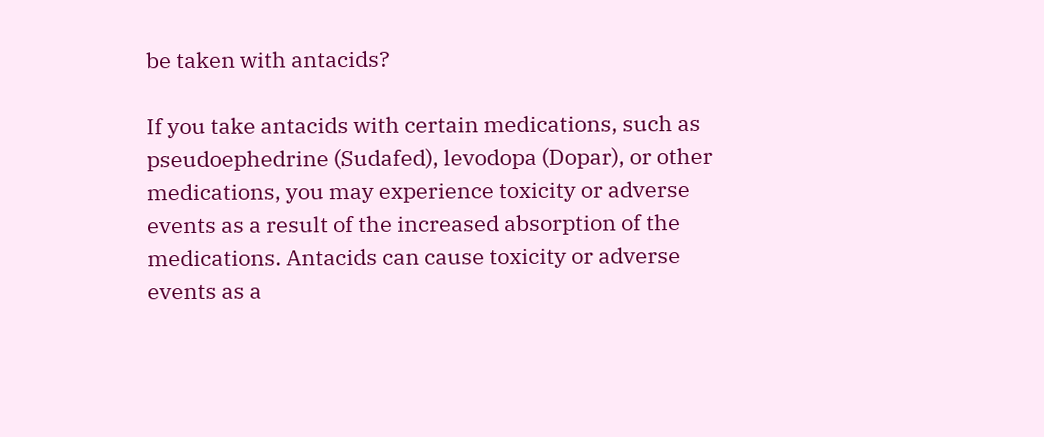be taken with antacids?

If you take antacids with certain medications, such as pseudoephedrine (Sudafed), levodopa (Dopar), or other medications, you may experience toxicity or adverse events as a result of the increased absorption of the medications. Antacids can cause toxicity or adverse events as a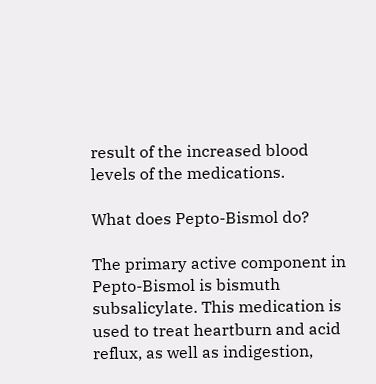result of the increased blood levels of the medications.

What does Pepto-Bismol do?

The primary active component in Pepto-Bismol is bismuth subsalicylate. This medication is used to treat heartburn and acid reflux, as well as indigestion,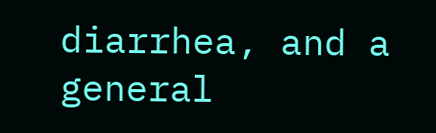diarrhea, and a general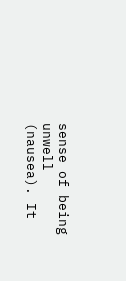sense of being unwell (nausea). It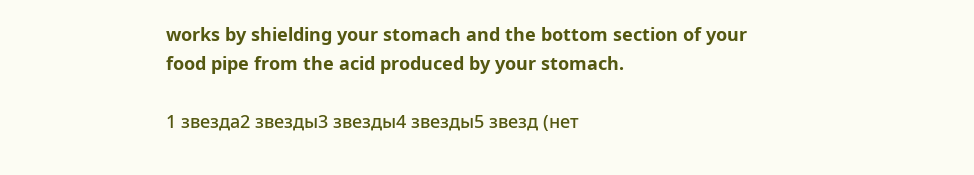works by shielding your stomach and the bottom section of your food pipe from the acid produced by your stomach.

1 звезда2 звезды3 звезды4 звезды5 звезд (нет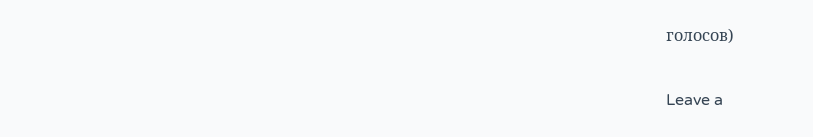голосов)

Leave a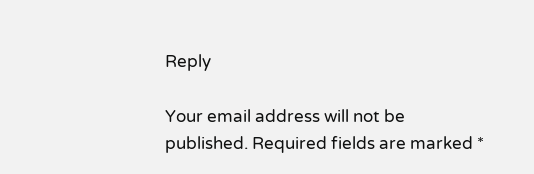Reply

Your email address will not be published. Required fields are marked *